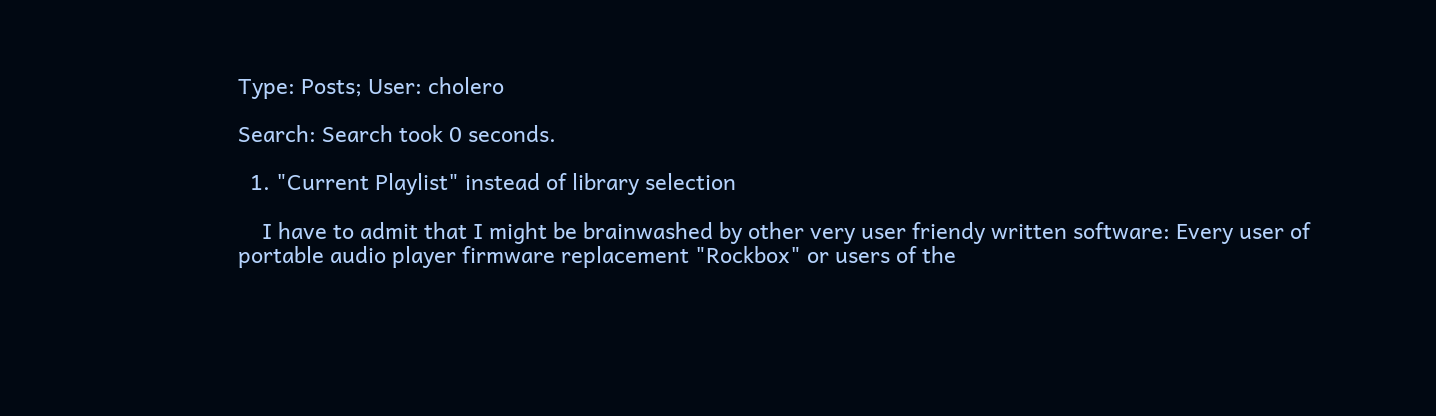Type: Posts; User: cholero

Search: Search took 0 seconds.

  1. "Current Playlist" instead of library selection

    I have to admit that I might be brainwashed by other very user friendy written software: Every user of portable audio player firmware replacement "Rockbox" or users of the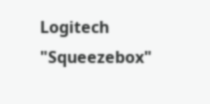Logitech "Squeezebox"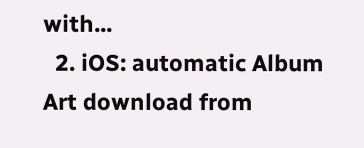with...
  2. iOS: automatic Album Art download from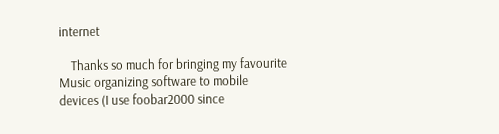internet

    Thanks so much for bringing my favourite Music organizing software to mobile devices (I use foobar2000 since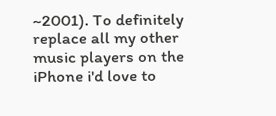~2001). To definitely replace all my other music players on the iPhone i'd love to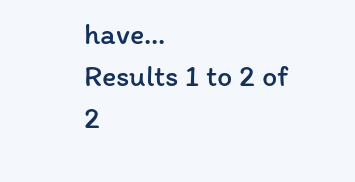have...
Results 1 to 2 of 2